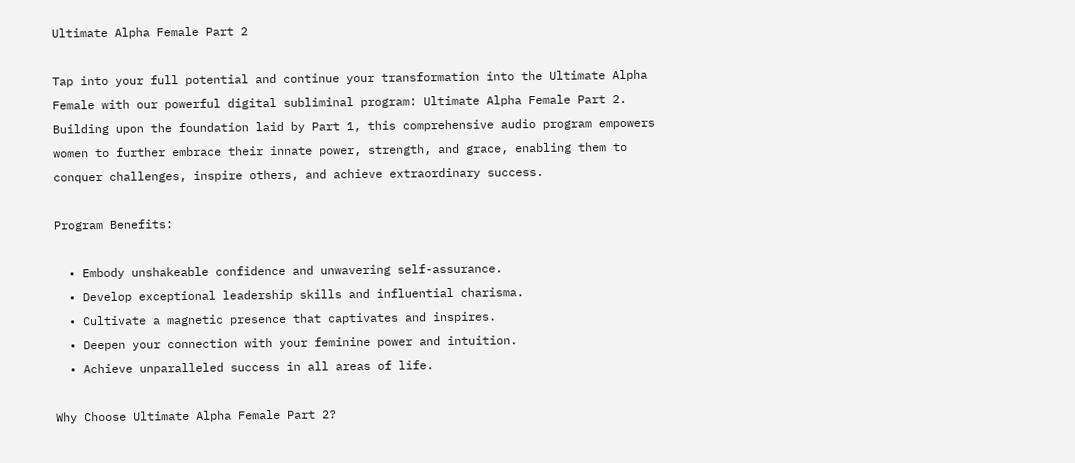Ultimate Alpha Female Part 2

Tap into your full potential and continue your transformation into the Ultimate Alpha Female with our powerful digital subliminal program: Ultimate Alpha Female Part 2. Building upon the foundation laid by Part 1, this comprehensive audio program empowers women to further embrace their innate power, strength, and grace, enabling them to conquer challenges, inspire others, and achieve extraordinary success.

Program Benefits:

  • Embody unshakeable confidence and unwavering self-assurance.
  • Develop exceptional leadership skills and influential charisma.
  • Cultivate a magnetic presence that captivates and inspires.
  • Deepen your connection with your feminine power and intuition.
  • Achieve unparalleled success in all areas of life.

Why Choose Ultimate Alpha Female Part 2?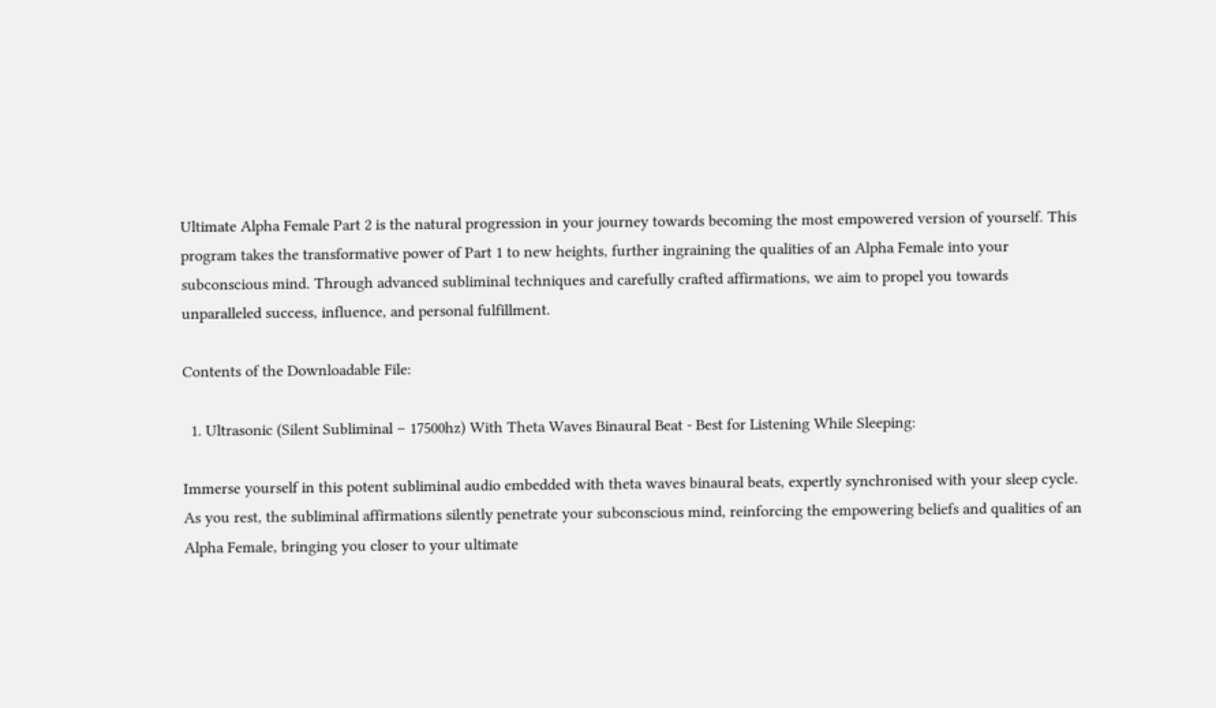Ultimate Alpha Female Part 2 is the natural progression in your journey towards becoming the most empowered version of yourself. This program takes the transformative power of Part 1 to new heights, further ingraining the qualities of an Alpha Female into your subconscious mind. Through advanced subliminal techniques and carefully crafted affirmations, we aim to propel you towards unparalleled success, influence, and personal fulfillment.

Contents of the Downloadable File:

  1. Ultrasonic (Silent Subliminal – 17500hz) With Theta Waves Binaural Beat - Best for Listening While Sleeping:

Immerse yourself in this potent subliminal audio embedded with theta waves binaural beats, expertly synchronised with your sleep cycle. As you rest, the subliminal affirmations silently penetrate your subconscious mind, reinforcing the empowering beliefs and qualities of an Alpha Female, bringing you closer to your ultimate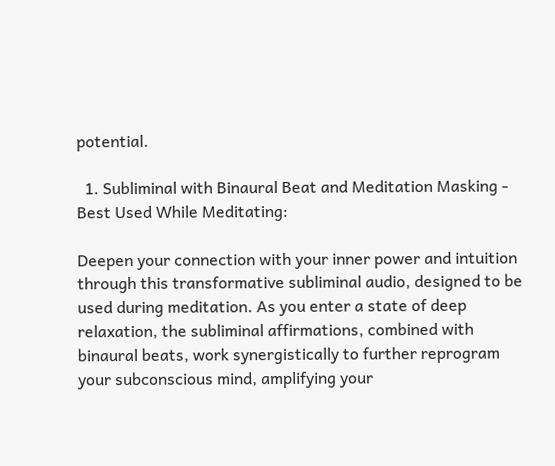potential.

  1. Subliminal with Binaural Beat and Meditation Masking - Best Used While Meditating:

Deepen your connection with your inner power and intuition through this transformative subliminal audio, designed to be used during meditation. As you enter a state of deep relaxation, the subliminal affirmations, combined with binaural beats, work synergistically to further reprogram your subconscious mind, amplifying your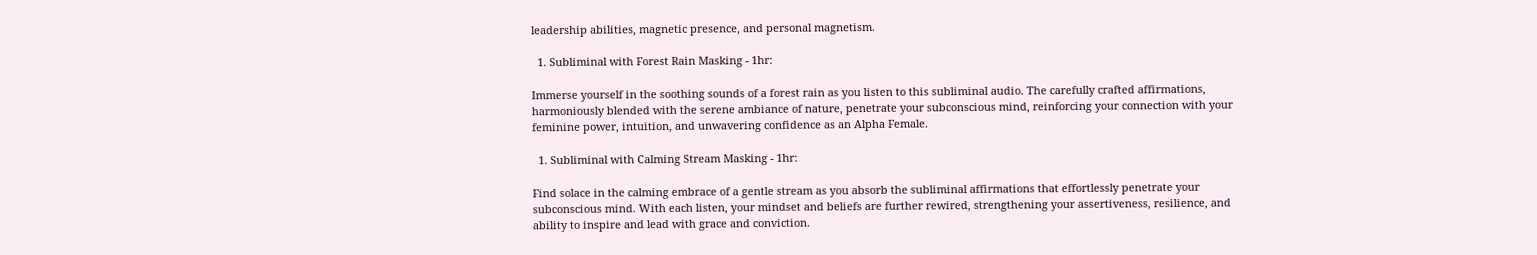leadership abilities, magnetic presence, and personal magnetism.

  1. Subliminal with Forest Rain Masking - 1hr:

Immerse yourself in the soothing sounds of a forest rain as you listen to this subliminal audio. The carefully crafted affirmations, harmoniously blended with the serene ambiance of nature, penetrate your subconscious mind, reinforcing your connection with your feminine power, intuition, and unwavering confidence as an Alpha Female.

  1. Subliminal with Calming Stream Masking - 1hr:

Find solace in the calming embrace of a gentle stream as you absorb the subliminal affirmations that effortlessly penetrate your subconscious mind. With each listen, your mindset and beliefs are further rewired, strengthening your assertiveness, resilience, and ability to inspire and lead with grace and conviction.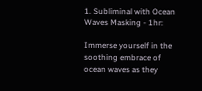1. Subliminal with Ocean Waves Masking - 1hr:

Immerse yourself in the soothing embrace of ocean waves as they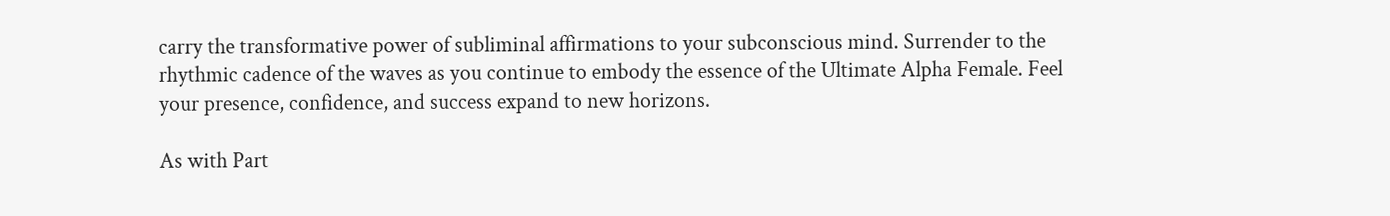carry the transformative power of subliminal affirmations to your subconscious mind. Surrender to the rhythmic cadence of the waves as you continue to embody the essence of the Ultimate Alpha Female. Feel your presence, confidence, and success expand to new horizons.

As with Part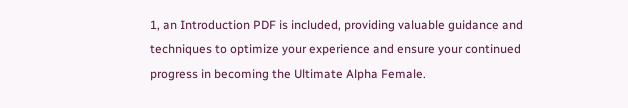1, an Introduction PDF is included, providing valuable guidance and techniques to optimize your experience and ensure your continued progress in becoming the Ultimate Alpha Female.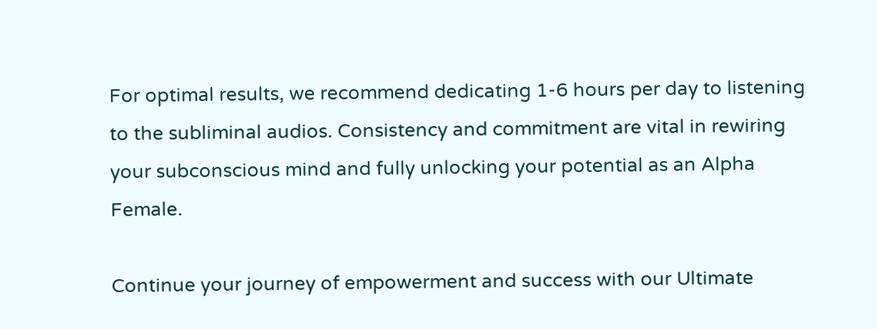For optimal results, we recommend dedicating 1-6 hours per day to listening to the subliminal audios. Consistency and commitment are vital in rewiring your subconscious mind and fully unlocking your potential as an Alpha Female.

Continue your journey of empowerment and success with our Ultimate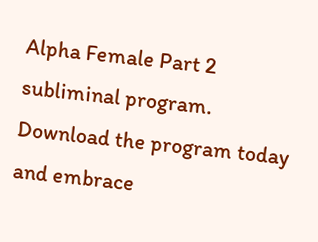Alpha Female Part 2 subliminal program. Download the program today and embrace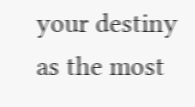your destiny as the most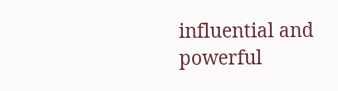influential and powerful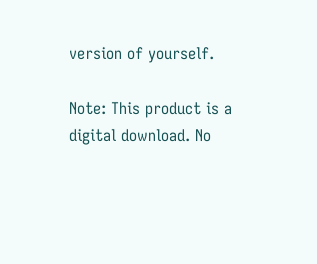version of yourself.

Note: This product is a digital download. No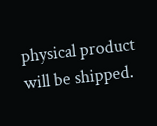physical product will be shipped.